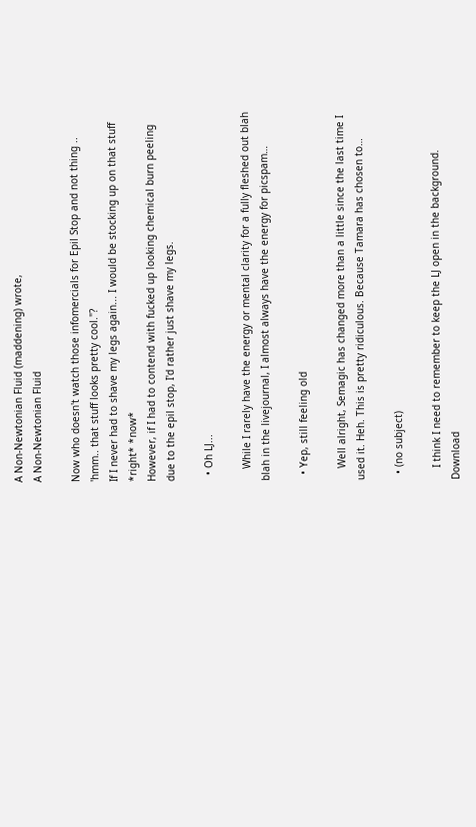A Non-Newtonian Fluid (maddening) wrote,
A Non-Newtonian Fluid

Now who doesn't watch those infomercials for Epil Stop and not thing .. 'hmm.. that stuff looks pretty cool."?
If I never had to shave my legs again... I would be stocking up on that stuff *right* *now*
However, if I had to contend with fucked up looking chemical burn peeling due to the epil stop, I'd rather just shave my legs.

  • Oh LJ...

    While I rarely have the energy or mental clarity for a fully fleshed out blah blah in the livejournal, I almost always have the energy for picspam…

  • Yep, still feeling old

    Well alright, Semagic has changed more than a little since the last time I used it. Heh. This is pretty ridiculous. Because Tamara has chosen to…

  • (no subject)

    I think I need to remember to keep the LJ open in the background. Download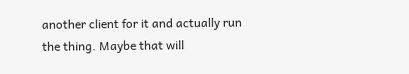another client for it and actually run the thing. Maybe that will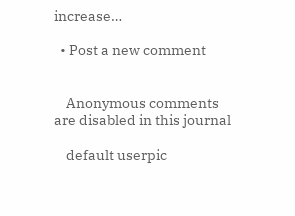increase…

  • Post a new comment


    Anonymous comments are disabled in this journal

    default userpic